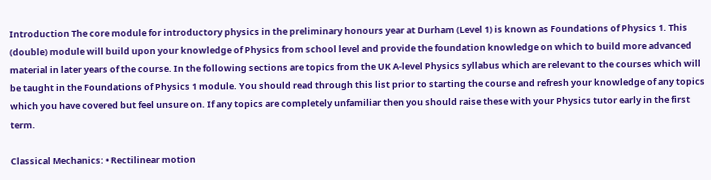Introduction The core module for introductory physics in the preliminary honours year at Durham (Level 1) is known as Foundations of Physics 1. This (double) module will build upon your knowledge of Physics from school level and provide the foundation knowledge on which to build more advanced material in later years of the course. In the following sections are topics from the UK A-level Physics syllabus which are relevant to the courses which will be taught in the Foundations of Physics 1 module. You should read through this list prior to starting the course and refresh your knowledge of any topics which you have covered but feel unsure on. If any topics are completely unfamiliar then you should raise these with your Physics tutor early in the first term.

Classical Mechanics: • Rectilinear motion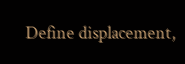Define displacement,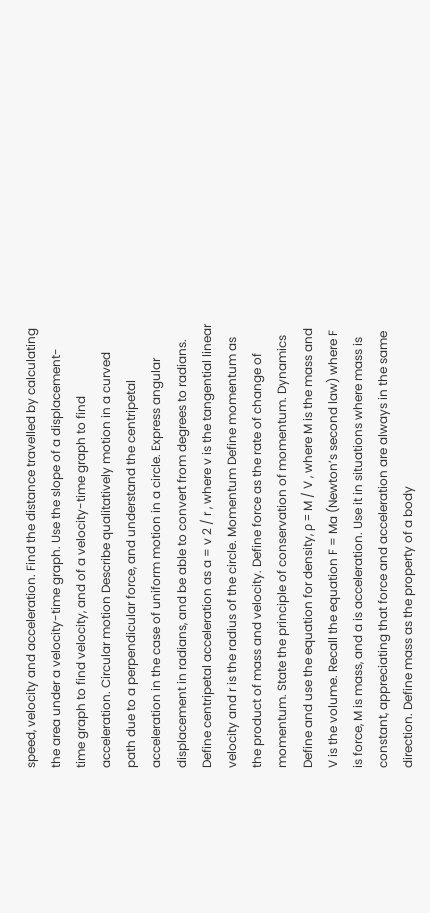speed, velocity and acceleration. Find the distance travelled by calculating the area under a velocity-time graph. Use the slope of a displacement-time graph to find velocity, and of a velocity-time graph to find acceleration. Circular motion Describe qualitatively motion in a curved path due to a perpendicular force, and understand the centripetal acceleration in the case of uniform motion in a circle. Express angular displacement in radians, and be able to convert from degrees to radians. Define centripetal acceleration as a = v 2 / r , where v is the tangential linear velocity and r is the radius of the circle. Momentum Define momentum as the product of mass and velocity. Define force as the rate of change of momentum. State the principle of conservation of momentum. Dynamics Define and use the equation for density, ρ = M / V , where M is the mass and V is the volume. Recall the equation F = Ma (Newton’s second law) where F is force, M is mass, and a is acceleration. Use it in situations where mass is constant, appreciating that force and acceleration are always in the same direction. Define mass as the property of a body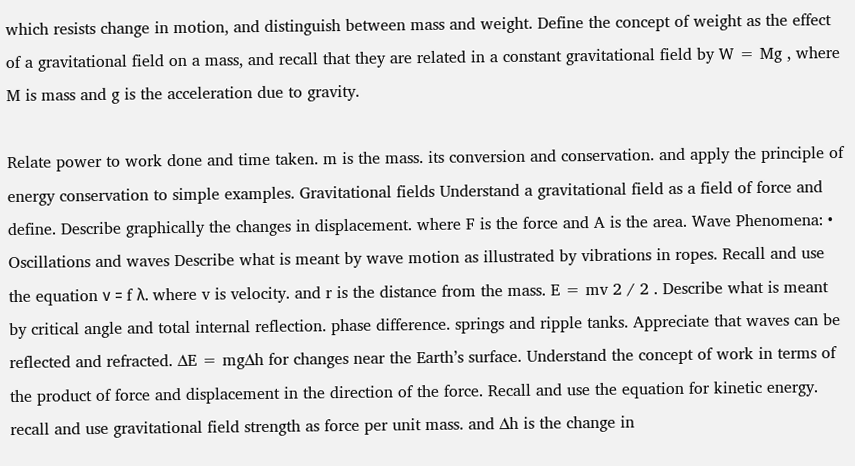which resists change in motion, and distinguish between mass and weight. Define the concept of weight as the effect of a gravitational field on a mass, and recall that they are related in a constant gravitational field by W = Mg , where M is mass and g is the acceleration due to gravity.

Relate power to work done and time taken. m is the mass. its conversion and conservation. and apply the principle of energy conservation to simple examples. Gravitational fields Understand a gravitational field as a field of force and define. Describe graphically the changes in displacement. where F is the force and A is the area. Wave Phenomena: • Oscillations and waves Describe what is meant by wave motion as illustrated by vibrations in ropes. Recall and use the equation ν = f λ. where v is velocity. and r is the distance from the mass. E = mv 2 / 2 . Describe what is meant by critical angle and total internal reflection. phase difference. springs and ripple tanks. Appreciate that waves can be reflected and refracted. ∆E = mg∆h for changes near the Earth’s surface. Understand the concept of work in terms of the product of force and displacement in the direction of the force. Recall and use the equation for kinetic energy. recall and use gravitational field strength as force per unit mass. and ∆h is the change in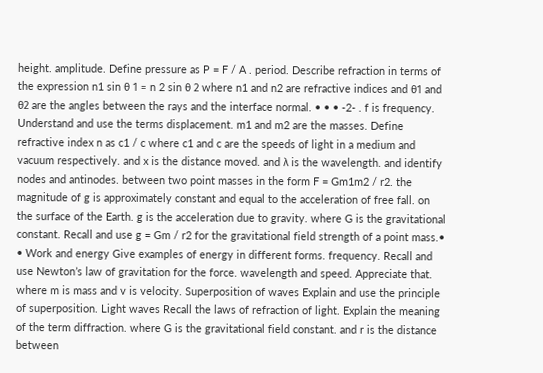height. amplitude. Define pressure as P = F / A . period. Describe refraction in terms of the expression n1 sin θ 1 = n 2 sin θ 2 where n1 and n2 are refractive indices and θ1 and θ2 are the angles between the rays and the interface normal. • • • -2- . f is frequency. Understand and use the terms displacement. m1 and m2 are the masses. Define refractive index n as c1 / c where c1 and c are the speeds of light in a medium and vacuum respectively. and x is the distance moved. and λ is the wavelength. and identify nodes and antinodes. between two point masses in the form F = Gm1m2 / r2. the magnitude of g is approximately constant and equal to the acceleration of free fall. on the surface of the Earth. g is the acceleration due to gravity. where G is the gravitational constant. Recall and use g = Gm / r2 for the gravitational field strength of a point mass.• • Work and energy Give examples of energy in different forms. frequency. Recall and use Newton’s law of gravitation for the force. wavelength and speed. Appreciate that. where m is mass and v is velocity. Superposition of waves Explain and use the principle of superposition. Light waves Recall the laws of refraction of light. Explain the meaning of the term diffraction. where G is the gravitational field constant. and r is the distance between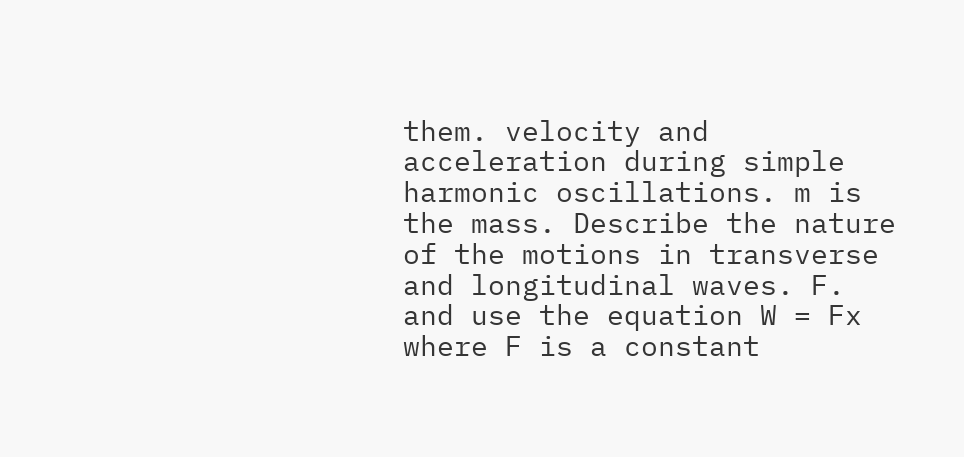them. velocity and acceleration during simple harmonic oscillations. m is the mass. Describe the nature of the motions in transverse and longitudinal waves. F. and use the equation W = Fx where F is a constant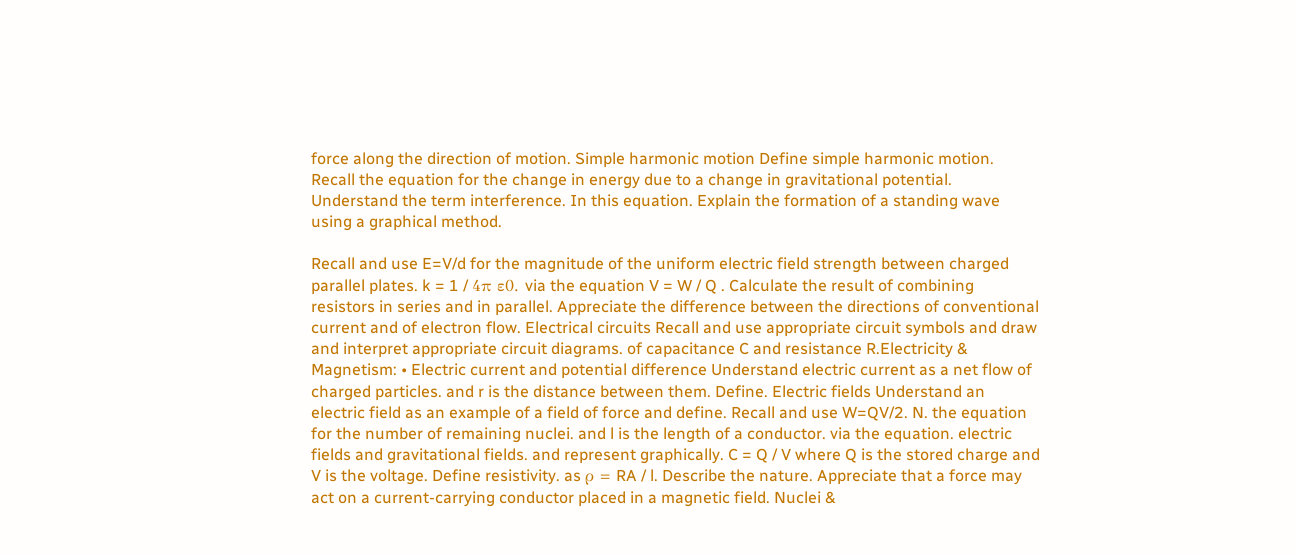force along the direction of motion. Simple harmonic motion Define simple harmonic motion. Recall the equation for the change in energy due to a change in gravitational potential. Understand the term interference. In this equation. Explain the formation of a standing wave using a graphical method.

Recall and use E=V/d for the magnitude of the uniform electric field strength between charged parallel plates. k = 1 / 4π ε0. via the equation V = W / Q . Calculate the result of combining resistors in series and in parallel. Appreciate the difference between the directions of conventional current and of electron flow. Electrical circuits Recall and use appropriate circuit symbols and draw and interpret appropriate circuit diagrams. of capacitance C and resistance R.Electricity & Magnetism: • Electric current and potential difference Understand electric current as a net flow of charged particles. and r is the distance between them. Define. Electric fields Understand an electric field as an example of a field of force and define. Recall and use W=QV/2. N. the equation for the number of remaining nuclei. and l is the length of a conductor. via the equation. electric fields and gravitational fields. and represent graphically. C = Q / V where Q is the stored charge and V is the voltage. Define resistivity. as ρ = RA / l. Describe the nature. Appreciate that a force may act on a current-carrying conductor placed in a magnetic field. Nuclei &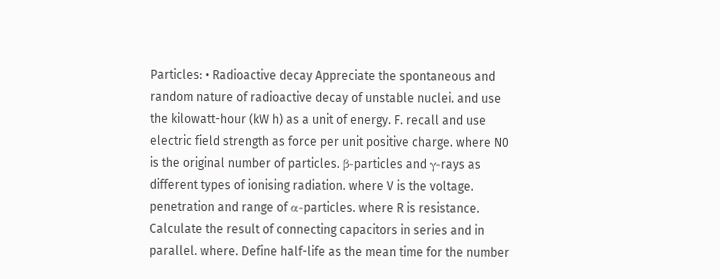Particles: • Radioactive decay Appreciate the spontaneous and random nature of radioactive decay of unstable nuclei. and use the kilowatt-hour (kW h) as a unit of energy. F. recall and use electric field strength as force per unit positive charge. where N0 is the original number of particles. β-particles and γ-rays as different types of ionising radiation. where V is the voltage. penetration and range of α-particles. where R is resistance. Calculate the result of connecting capacitors in series and in parallel. where. Define half-life as the mean time for the number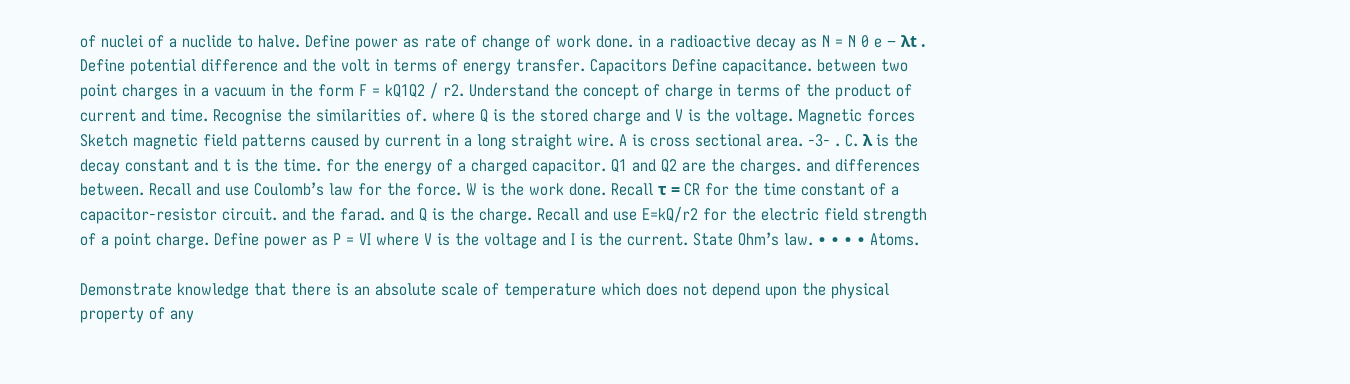of nuclei of a nuclide to halve. Define power as rate of change of work done. in a radioactive decay as N = N 0 e − λt . Define potential difference and the volt in terms of energy transfer. Capacitors Define capacitance. between two point charges in a vacuum in the form F = kQ1Q2 / r2. Understand the concept of charge in terms of the product of current and time. Recognise the similarities of. where Q is the stored charge and V is the voltage. Magnetic forces Sketch magnetic field patterns caused by current in a long straight wire. A is cross sectional area. -3- . C. λ is the decay constant and t is the time. for the energy of a charged capacitor. Q1 and Q2 are the charges. and differences between. Recall and use Coulomb’s law for the force. W is the work done. Recall τ = CR for the time constant of a capacitor-resistor circuit. and the farad. and Q is the charge. Recall and use E=kQ/r2 for the electric field strength of a point charge. Define power as P = VI where V is the voltage and I is the current. State Ohm’s law. • • • • Atoms.

Demonstrate knowledge that there is an absolute scale of temperature which does not depend upon the physical property of any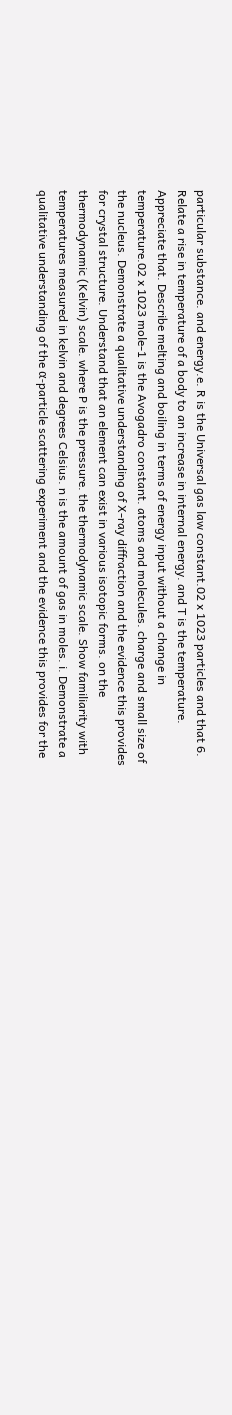particular substance. and energy.e. R is the Universal gas law constant.02 x 1023 particles and that 6. Relate a rise in temperature of a body to an increase in internal energy. and T is the temperature. Appreciate that. Describe melting and boiling in terms of energy input without a change in temperature.02 x 1023 mole-1 is the Avogadro constant. atoms and molecules. charge and small size of the nucleus. Demonstrate a qualitative understanding of X-ray diffraction and the evidence this provides for crystal structure. Understand that an element can exist in various isotopic forms. on the thermodynamic (Kelvin) scale. where P is the pressure. the thermodynamic scale. Show familiarity with temperatures measured in kelvin and degrees Celsius. n is the amount of gas in moles. i. Demonstrate a qualitative understanding of the α-particle scattering experiment and the evidence this provides for the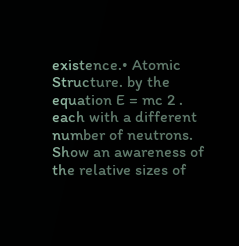existence.• Atomic Structure. by the equation E = mc 2 . each with a different number of neutrons. Show an awareness of the relative sizes of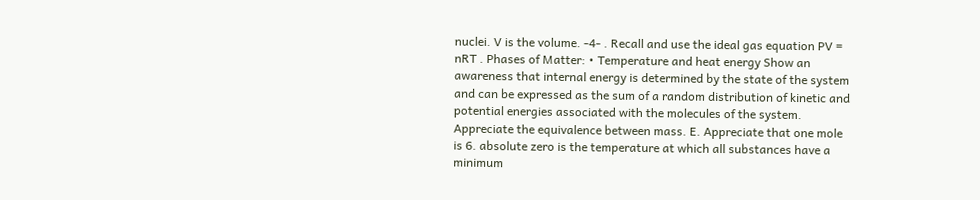nuclei. V is the volume. -4- . Recall and use the ideal gas equation PV = nRT . Phases of Matter: • Temperature and heat energy Show an awareness that internal energy is determined by the state of the system and can be expressed as the sum of a random distribution of kinetic and potential energies associated with the molecules of the system. Appreciate the equivalence between mass. E. Appreciate that one mole is 6. absolute zero is the temperature at which all substances have a minimum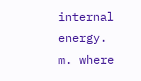internal energy. m. where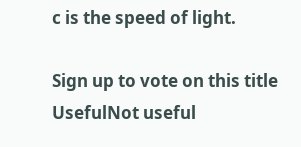c is the speed of light.

Sign up to vote on this title
UsefulNot useful